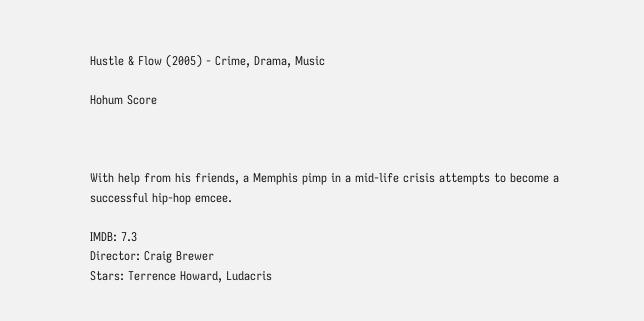Hustle & Flow (2005) - Crime, Drama, Music

Hohum Score



With help from his friends, a Memphis pimp in a mid-life crisis attempts to become a successful hip-hop emcee.

IMDB: 7.3
Director: Craig Brewer
Stars: Terrence Howard, Ludacris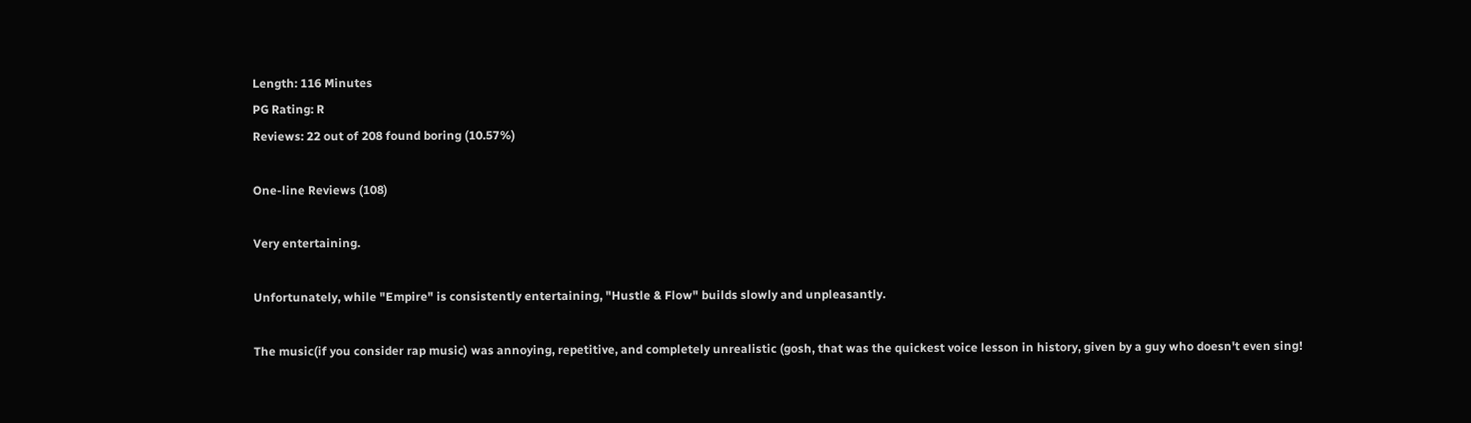Length: 116 Minutes
PG Rating: R
Reviews: 22 out of 208 found boring (10.57%)

One-line Reviews (108)

Very entertaining.

Unfortunately, while "Empire" is consistently entertaining, "Hustle & Flow" builds slowly and unpleasantly.

The music(if you consider rap music) was annoying, repetitive, and completely unrealistic (gosh, that was the quickest voice lesson in history, given by a guy who doesn't even sing!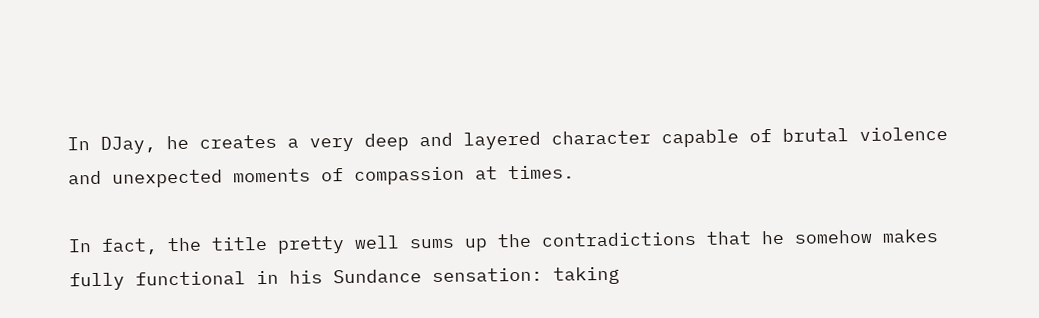In DJay, he creates a very deep and layered character capable of brutal violence and unexpected moments of compassion at times.

In fact, the title pretty well sums up the contradictions that he somehow makes fully functional in his Sundance sensation: taking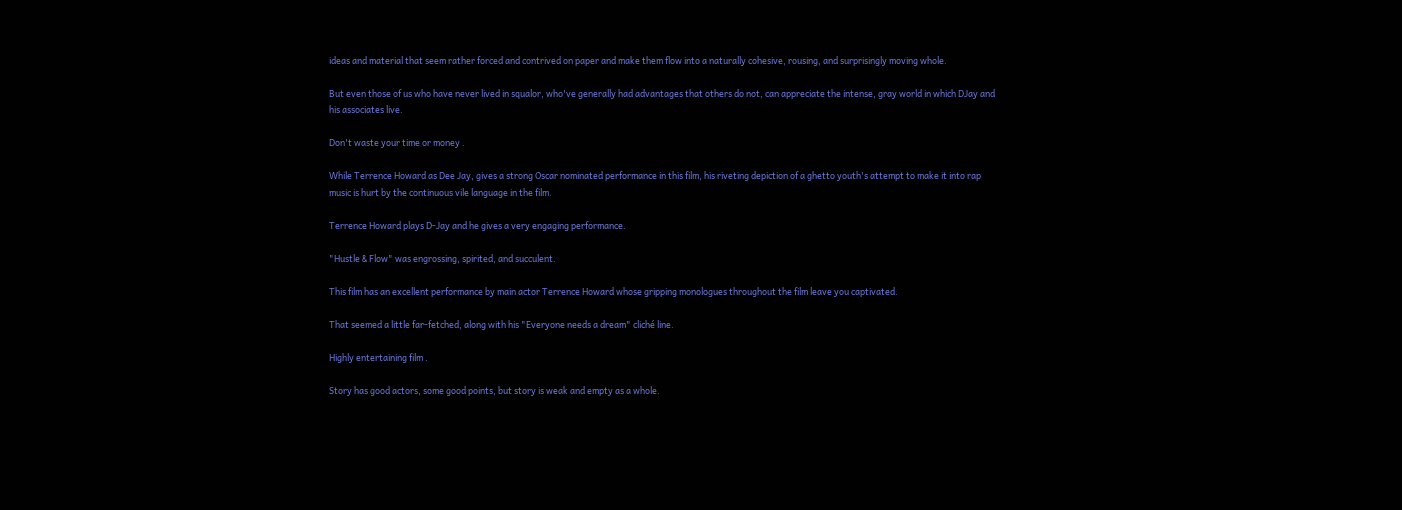ideas and material that seem rather forced and contrived on paper and make them flow into a naturally cohesive, rousing, and surprisingly moving whole.

But even those of us who have never lived in squalor, who've generally had advantages that others do not, can appreciate the intense, gray world in which DJay and his associates live.

Don't waste your time or money .

While Terrence Howard as Dee Jay, gives a strong Oscar nominated performance in this film, his riveting depiction of a ghetto youth's attempt to make it into rap music is hurt by the continuous vile language in the film.

Terrence Howard plays D-Jay and he gives a very engaging performance.

"Hustle & Flow" was engrossing, spirited, and succulent.

This film has an excellent performance by main actor Terrence Howard whose gripping monologues throughout the film leave you captivated.

That seemed a little far-fetched, along with his "Everyone needs a dream" cliché line.

Highly entertaining film .

Story has good actors, some good points, but story is weak and empty as a whole.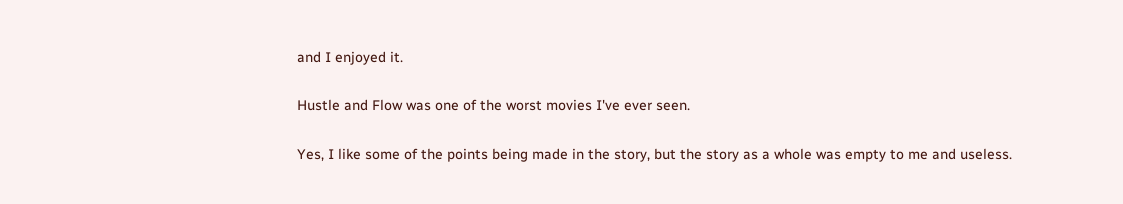and I enjoyed it.

Hustle and Flow was one of the worst movies I've ever seen.

Yes, I like some of the points being made in the story, but the story as a whole was empty to me and useless.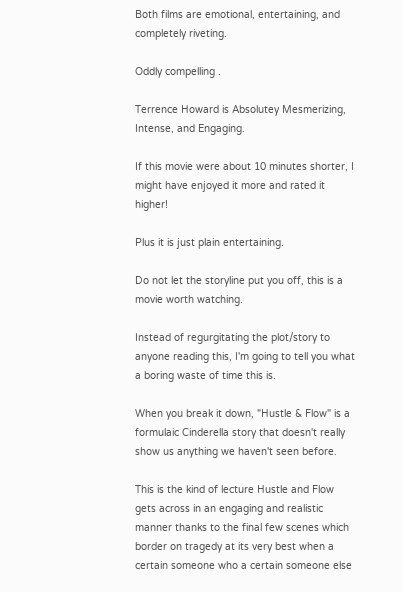Both films are emotional, entertaining, and completely riveting.

Oddly compelling .

Terrence Howard is Absolutey Mesmerizing, Intense, and Engaging.

If this movie were about 10 minutes shorter, I might have enjoyed it more and rated it higher!

Plus it is just plain entertaining.

Do not let the storyline put you off, this is a movie worth watching.

Instead of regurgitating the plot/story to anyone reading this, I'm going to tell you what a boring waste of time this is.

When you break it down, "Hustle & Flow" is a formulaic Cinderella story that doesn't really show us anything we haven't seen before.

This is the kind of lecture Hustle and Flow gets across in an engaging and realistic manner thanks to the final few scenes which border on tragedy at its very best when a certain someone who a certain someone else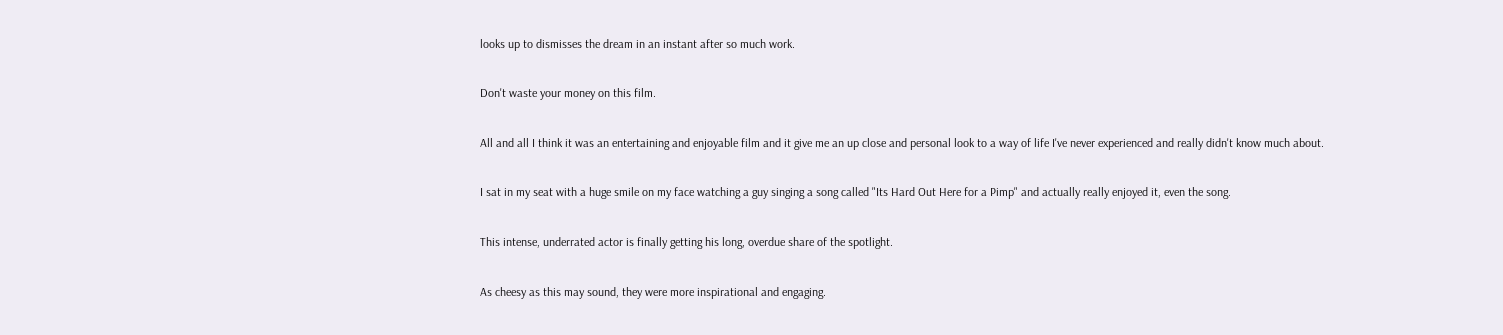looks up to dismisses the dream in an instant after so much work.

Don't waste your money on this film.

All and all I think it was an entertaining and enjoyable film and it give me an up close and personal look to a way of life I've never experienced and really didn't know much about.

I sat in my seat with a huge smile on my face watching a guy singing a song called "Its Hard Out Here for a Pimp" and actually really enjoyed it, even the song.

This intense, underrated actor is finally getting his long, overdue share of the spotlight.

As cheesy as this may sound, they were more inspirational and engaging.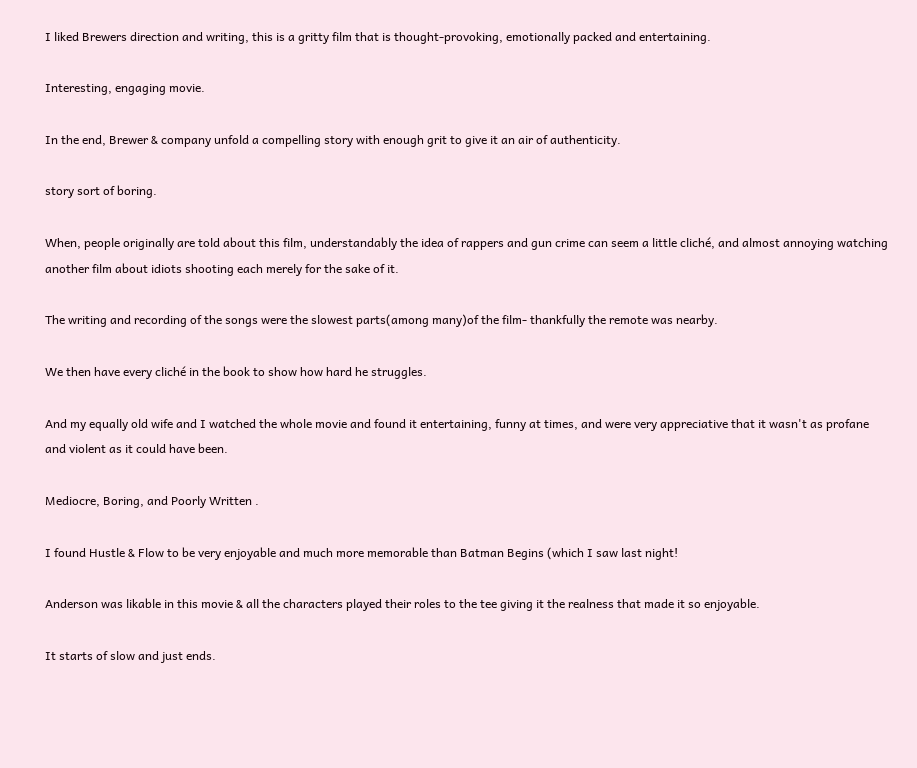I liked Brewers direction and writing, this is a gritty film that is thought-provoking, emotionally packed and entertaining.

Interesting, engaging movie.

In the end, Brewer & company unfold a compelling story with enough grit to give it an air of authenticity.

story sort of boring.

When, people originally are told about this film, understandably the idea of rappers and gun crime can seem a little cliché, and almost annoying watching another film about idiots shooting each merely for the sake of it.

The writing and recording of the songs were the slowest parts(among many)of the film- thankfully the remote was nearby.

We then have every cliché in the book to show how hard he struggles.

And my equally old wife and I watched the whole movie and found it entertaining, funny at times, and were very appreciative that it wasn't as profane and violent as it could have been.

Mediocre, Boring, and Poorly Written .

I found Hustle & Flow to be very enjoyable and much more memorable than Batman Begins (which I saw last night!

Anderson was likable in this movie & all the characters played their roles to the tee giving it the realness that made it so enjoyable.

It starts of slow and just ends.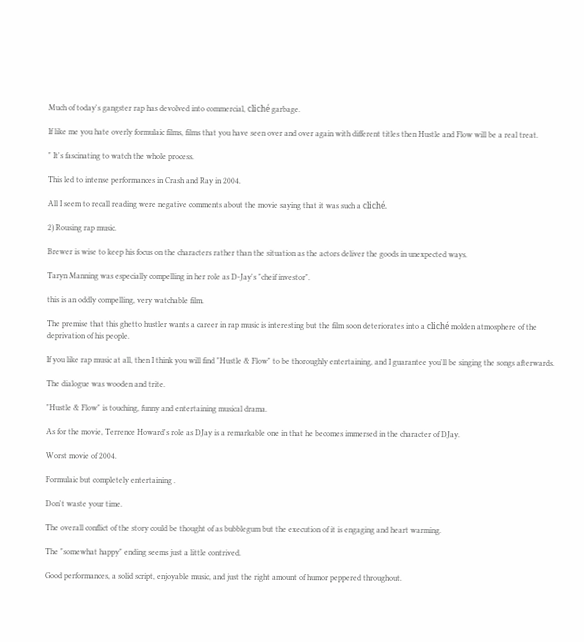Much of today's gangster rap has devolved into commercial, cliché garbage.

If like me you hate overly formulaic films, films that you have seen over and over again with different titles then Hustle and Flow will be a real treat.

" It's fascinating to watch the whole process.

This led to intense performances in Crash and Ray in 2004.

All I seem to recall reading were negative comments about the movie saying that it was such a cliché.

2) Rousing rap music.

Brewer is wise to keep his focus on the characters rather than the situation as the actors deliver the goods in unexpected ways.

Taryn Manning was especially compelling in her role as D-Jay's "cheif investor".

this is an oddly compelling, very watchable film.

The premise that this ghetto hustler wants a career in rap music is interesting but the film soon deteriorates into a cliché molden atmosphere of the deprivation of his people.

If you like rap music at all, then I think you will find "Hustle & Flow" to be thoroughly entertaining, and I guarantee you'll be singing the songs afterwards.

The dialogue was wooden and trite.

"Hustle & Flow" is touching, funny and entertaining musical drama.

As for the movie, Terrence Howard's role as DJay is a remarkable one in that he becomes immersed in the character of DJay.

Worst movie of 2004.

Formulaic but completely entertaining .

Don't waste your time.

The overall conflict of the story could be thought of as bubblegum but the execution of it is engaging and heart warming.

The "somewhat happy" ending seems just a little contrived.

Good performances, a solid script, enjoyable music, and just the right amount of humor peppered throughout.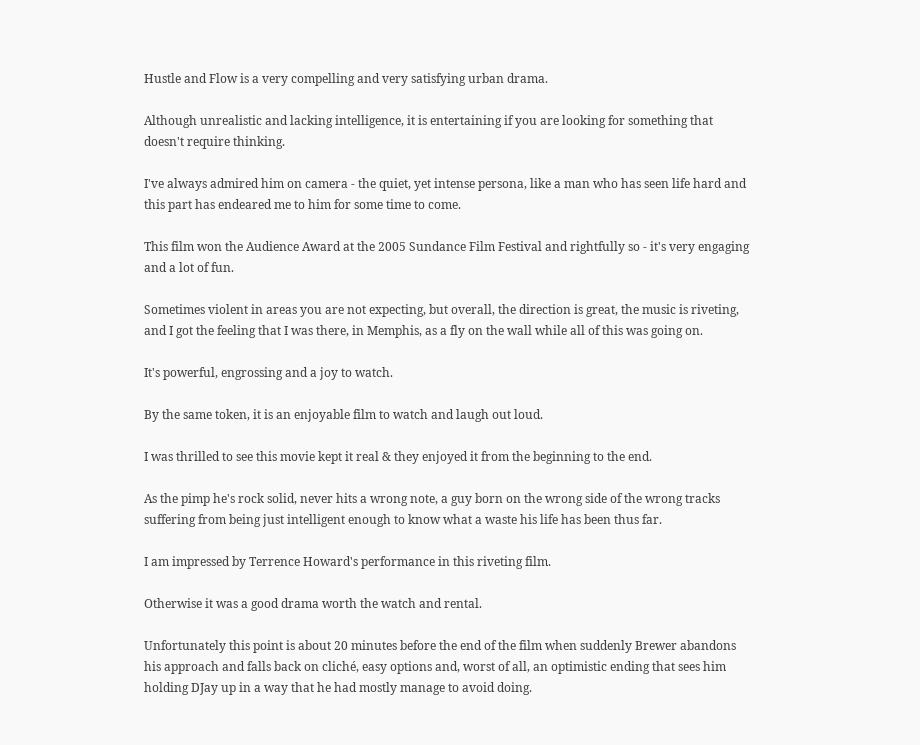Hustle and Flow is a very compelling and very satisfying urban drama.

Although unrealistic and lacking intelligence, it is entertaining if you are looking for something that doesn't require thinking.

I've always admired him on camera - the quiet, yet intense persona, like a man who has seen life hard and this part has endeared me to him for some time to come.

This film won the Audience Award at the 2005 Sundance Film Festival and rightfully so - it's very engaging and a lot of fun.

Sometimes violent in areas you are not expecting, but overall, the direction is great, the music is riveting, and I got the feeling that I was there, in Memphis, as a fly on the wall while all of this was going on.

It's powerful, engrossing and a joy to watch.

By the same token, it is an enjoyable film to watch and laugh out loud.

I was thrilled to see this movie kept it real & they enjoyed it from the beginning to the end.

As the pimp he's rock solid, never hits a wrong note, a guy born on the wrong side of the wrong tracks suffering from being just intelligent enough to know what a waste his life has been thus far.

I am impressed by Terrence Howard's performance in this riveting film.

Otherwise it was a good drama worth the watch and rental.

Unfortunately this point is about 20 minutes before the end of the film when suddenly Brewer abandons his approach and falls back on cliché, easy options and, worst of all, an optimistic ending that sees him holding DJay up in a way that he had mostly manage to avoid doing.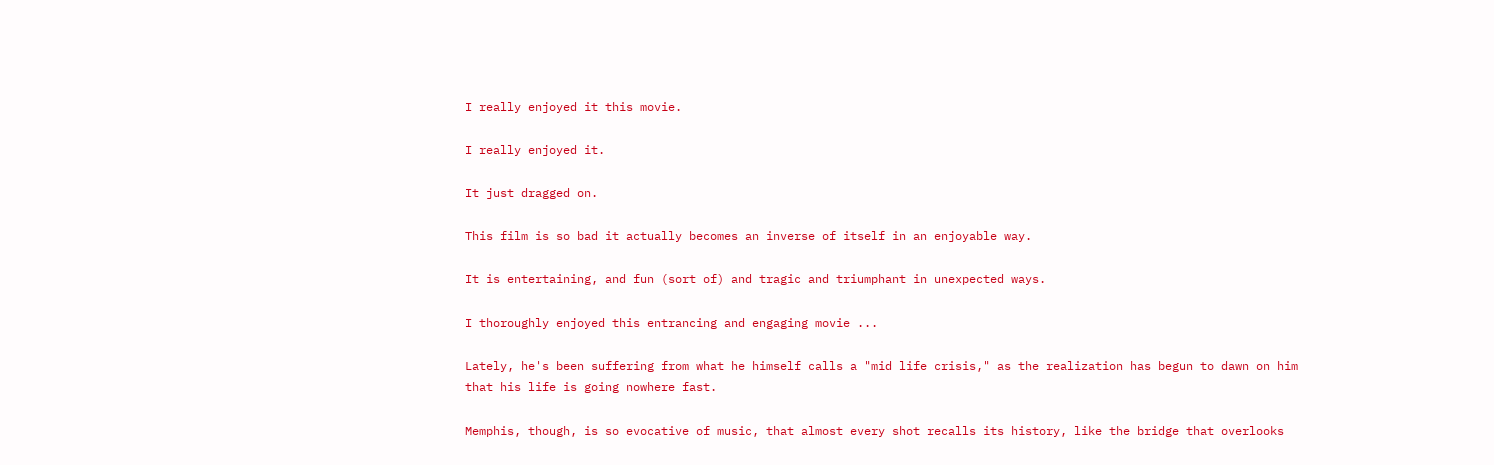I really enjoyed it this movie.

I really enjoyed it.

It just dragged on.

This film is so bad it actually becomes an inverse of itself in an enjoyable way.

It is entertaining, and fun (sort of) and tragic and triumphant in unexpected ways.

I thoroughly enjoyed this entrancing and engaging movie ...

Lately, he's been suffering from what he himself calls a "mid life crisis," as the realization has begun to dawn on him that his life is going nowhere fast.

Memphis, though, is so evocative of music, that almost every shot recalls its history, like the bridge that overlooks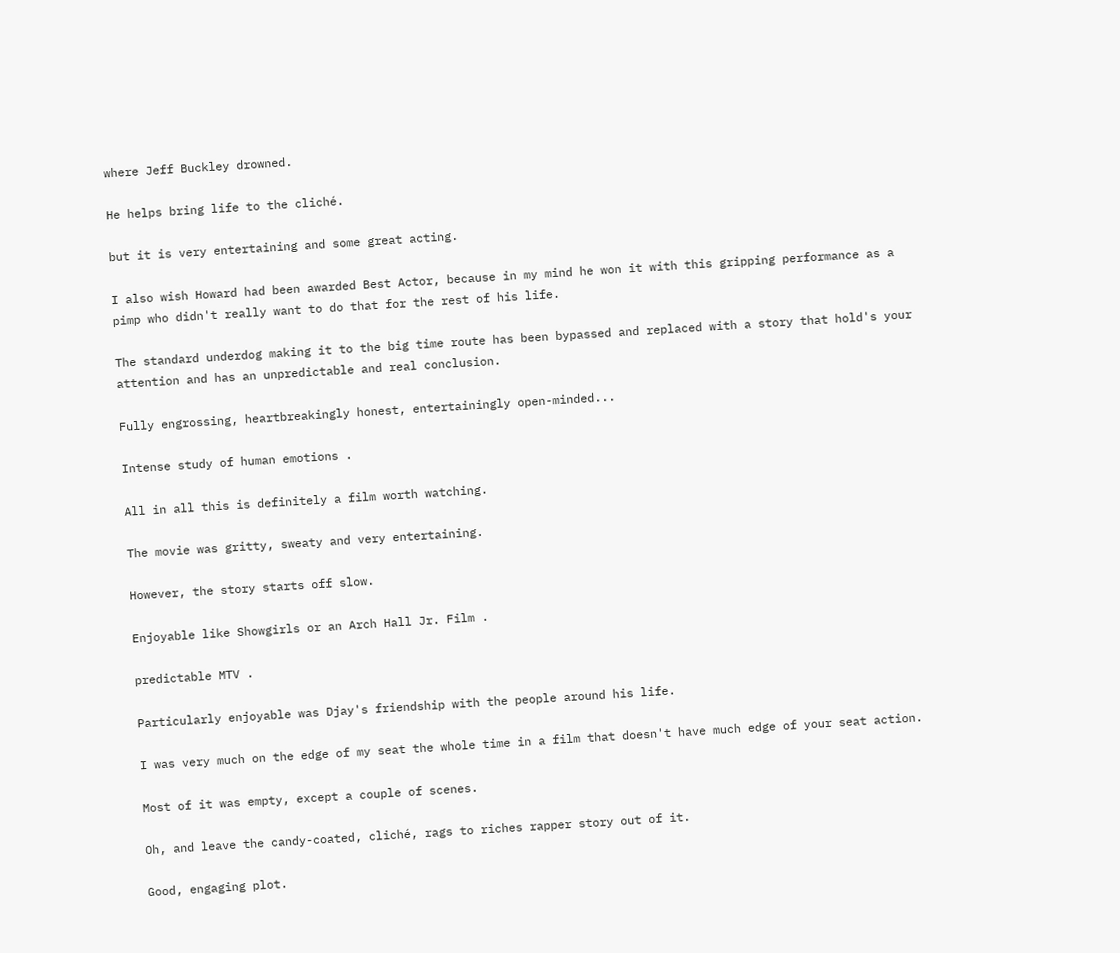where Jeff Buckley drowned.

He helps bring life to the cliché.

but it is very entertaining and some great acting.

I also wish Howard had been awarded Best Actor, because in my mind he won it with this gripping performance as a pimp who didn't really want to do that for the rest of his life.

The standard underdog making it to the big time route has been bypassed and replaced with a story that hold's your attention and has an unpredictable and real conclusion.

Fully engrossing, heartbreakingly honest, entertainingly open-minded...

Intense study of human emotions .

All in all this is definitely a film worth watching.

The movie was gritty, sweaty and very entertaining.

However, the story starts off slow.

Enjoyable like Showgirls or an Arch Hall Jr. Film .

predictable MTV .

Particularly enjoyable was Djay's friendship with the people around his life.

I was very much on the edge of my seat the whole time in a film that doesn't have much edge of your seat action.

Most of it was empty, except a couple of scenes.

Oh, and leave the candy-coated, cliché, rags to riches rapper story out of it.

Good, engaging plot.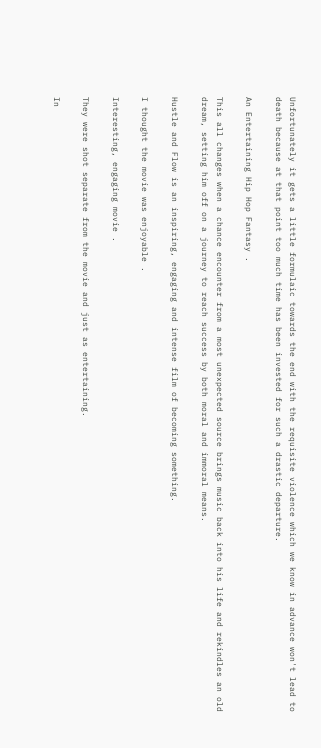Unfortunately it gets a little formulaic towards the end with the requisite violence which we know in advance won't lead to death because at that point too much time has been invested for such a drastic departure.

An Entertaining Hip Hop Fantasy .

This all changes when a chance encounter from a most unexpected source brings music back into his life and rekindles an old dream, setting him off on a journey to reach success by both moral and immoral means.

Hustle and Flow is an inspiring, engaging and intense film of becoming something.

I thought the movie was enjoyable .

Interesting, engaging movie .

They were shot separate from the movie and just as entertaining.

In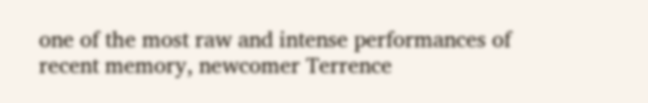one of the most raw and intense performances of recent memory, newcomer Terrence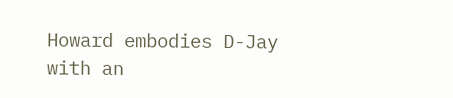Howard embodies D-Jay with an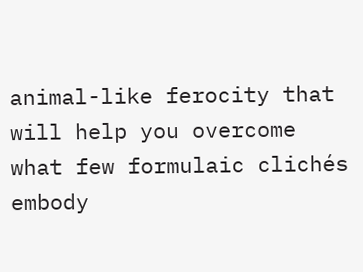animal-like ferocity that will help you overcome what few formulaic clichés embody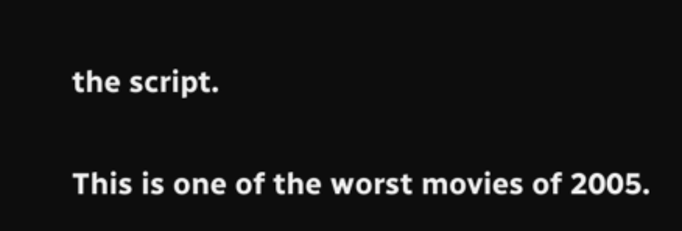the script.

This is one of the worst movies of 2005.